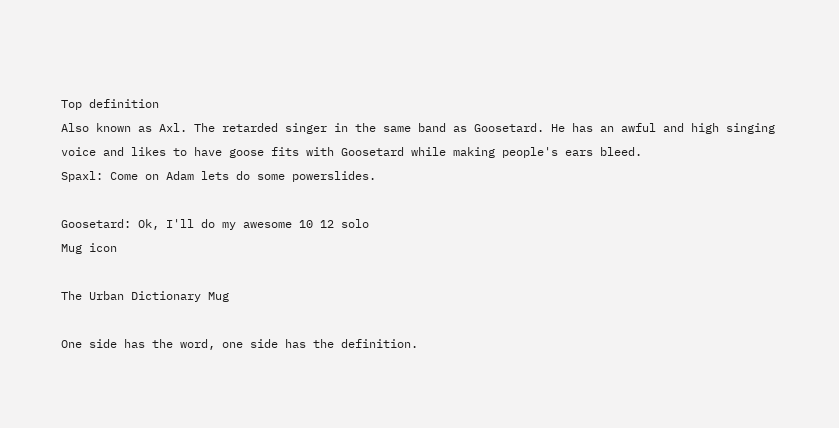Top definition
Also known as Axl. The retarded singer in the same band as Goosetard. He has an awful and high singing voice and likes to have goose fits with Goosetard while making people's ears bleed.
Spaxl: Come on Adam lets do some powerslides.

Goosetard: Ok, I'll do my awesome 10 12 solo
Mug icon

The Urban Dictionary Mug

One side has the word, one side has the definition.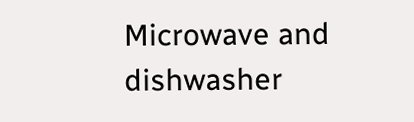Microwave and dishwasher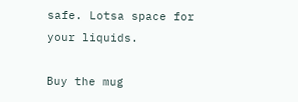safe. Lotsa space for your liquids.

Buy the mug